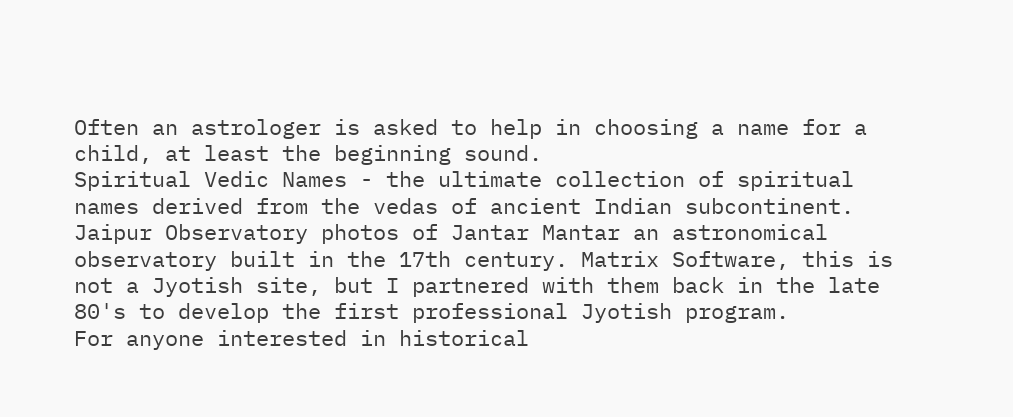Often an astrologer is asked to help in choosing a name for a child, at least the beginning sound.
Spiritual Vedic Names - the ultimate collection of spiritual names derived from the vedas of ancient Indian subcontinent. Jaipur Observatory photos of Jantar Mantar an astronomical observatory built in the 17th century. Matrix Software, this is not a Jyotish site, but I partnered with them back in the late 80's to develop the first professional Jyotish program.
For anyone interested in historical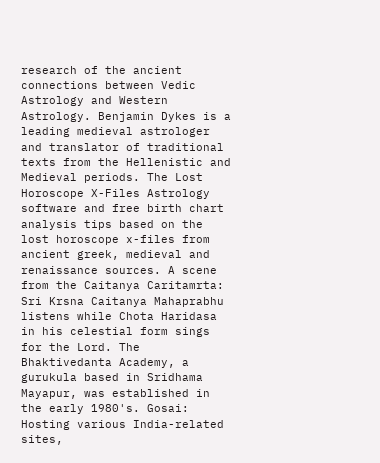research of the ancient connections between Vedic Astrology and Western Astrology. Benjamin Dykes is a leading medieval astrologer and translator of traditional texts from the Hellenistic and Medieval periods. The Lost Horoscope X-Files Astrology software and free birth chart analysis tips based on the lost horoscope x-files from ancient greek, medieval and renaissance sources. A scene from the Caitanya Caritamrta: Sri Krsna Caitanya Mahaprabhu listens while Chota Haridasa in his celestial form sings for the Lord. The Bhaktivedanta Academy, a gurukula based in Sridhama Mayapur, was established in the early 1980's. Gosai: Hosting various India-related sites,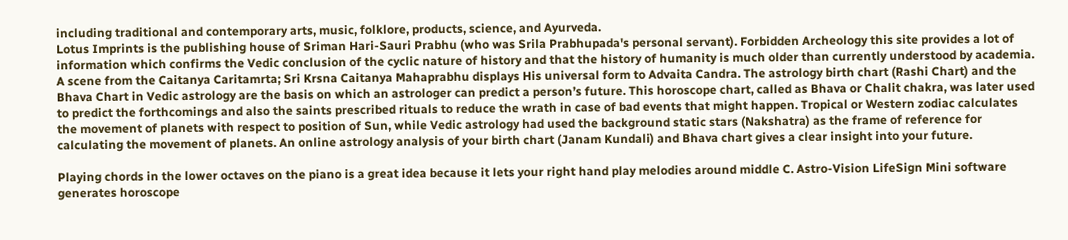including traditional and contemporary arts, music, folklore, products, science, and Ayurveda.
Lotus Imprints is the publishing house of Sriman Hari-Sauri Prabhu (who was Srila Prabhupada's personal servant). Forbidden Archeology this site provides a lot of information which confirms the Vedic conclusion of the cyclic nature of history and that the history of humanity is much older than currently understood by academia.
A scene from the Caitanya Caritamrta; Sri Krsna Caitanya Mahaprabhu displays His universal form to Advaita Candra. The astrology birth chart (Rashi Chart) and the Bhava Chart in Vedic astrology are the basis on which an astrologer can predict a person’s future. This horoscope chart, called as Bhava or Chalit chakra, was later used to predict the forthcomings and also the saints prescribed rituals to reduce the wrath in case of bad events that might happen. Tropical or Western zodiac calculates the movement of planets with respect to position of Sun, while Vedic astrology had used the background static stars (Nakshatra) as the frame of reference for calculating the movement of planets. An online astrology analysis of your birth chart (Janam Kundali) and Bhava chart gives a clear insight into your future.

Playing chords in the lower octaves on the piano is a great idea because it lets your right hand play melodies around middle C. Astro-Vision LifeSign Mini software generates horoscope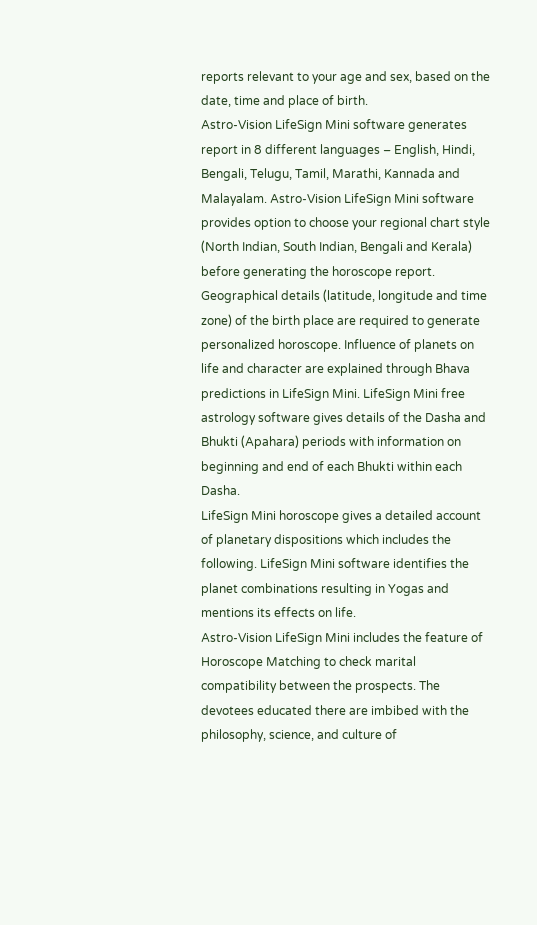reports relevant to your age and sex, based on the date, time and place of birth.
Astro-Vision LifeSign Mini software generates report in 8 different languages – English, Hindi, Bengali, Telugu, Tamil, Marathi, Kannada and Malayalam. Astro-Vision LifeSign Mini software provides option to choose your regional chart style (North Indian, South Indian, Bengali and Kerala) before generating the horoscope report. Geographical details (latitude, longitude and time zone) of the birth place are required to generate personalized horoscope. Influence of planets on life and character are explained through Bhava predictions in LifeSign Mini. LifeSign Mini free astrology software gives details of the Dasha and Bhukti (Apahara) periods with information on beginning and end of each Bhukti within each Dasha.
LifeSign Mini horoscope gives a detailed account of planetary dispositions which includes the following. LifeSign Mini software identifies the planet combinations resulting in Yogas and mentions its effects on life.
Astro-Vision LifeSign Mini includes the feature of Horoscope Matching to check marital compatibility between the prospects. The devotees educated there are imbibed with the philosophy, science, and culture of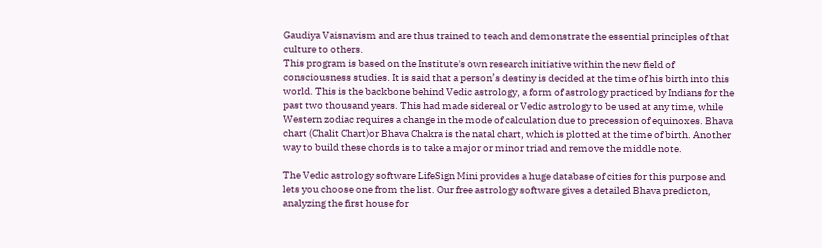Gaudiya Vaisnavism and are thus trained to teach and demonstrate the essential principles of that culture to others.
This program is based on the Institute's own research initiative within the new field of consciousness studies. It is said that a person’s destiny is decided at the time of his birth into this world. This is the backbone behind Vedic astrology, a form of astrology practiced by Indians for the past two thousand years. This had made sidereal or Vedic astrology to be used at any time, while Western zodiac requires a change in the mode of calculation due to precession of equinoxes. Bhava chart (Chalit Chart)or Bhava Chakra is the natal chart, which is plotted at the time of birth. Another way to build these chords is to take a major or minor triad and remove the middle note.

The Vedic astrology software LifeSign Mini provides a huge database of cities for this purpose and lets you choose one from the list. Our free astrology software gives a detailed Bhava predicton, analyzing the first house for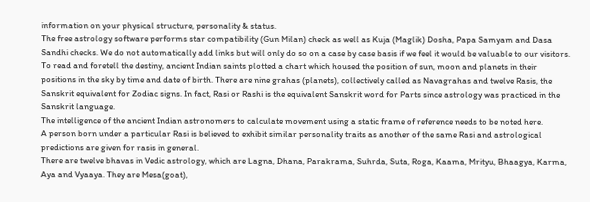information on your physical structure, personality & status.
The free astrology software performs star compatibility (Gun Milan) check as well as Kuja (Maglik) Dosha, Papa Samyam and Dasa Sandhi checks. We do not automatically add links but will only do so on a case by case basis if we feel it would be valuable to our visitors. To read and foretell the destiny, ancient Indian saints plotted a chart which housed the position of sun, moon and planets in their positions in the sky by time and date of birth. There are nine grahas (planets), collectively called as Navagrahas and twelve Rasis, the Sanskrit equivalent for Zodiac signs. In fact, Rasi or Rashi is the equivalent Sanskrit word for Parts since astrology was practiced in the Sanskrit language.
The intelligence of the ancient Indian astronomers to calculate movement using a static frame of reference needs to be noted here.
A person born under a particular Rasi is believed to exhibit similar personality traits as another of the same Rasi and astrological predictions are given for rasis in general.
There are twelve bhavas in Vedic astrology, which are Lagna, Dhana, Parakrama, Suhrda, Suta, Roga, Kaama, Mrityu, Bhaagya, Karma, Aya and Vyaaya. They are Mesa(goat),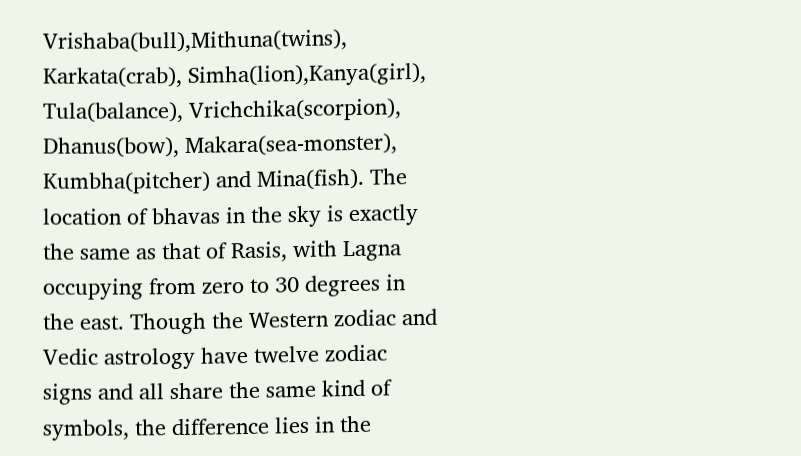Vrishaba(bull),Mithuna(twins), Karkata(crab), Simha(lion),Kanya(girl), Tula(balance), Vrichchika(scorpion),  Dhanus(bow), Makara(sea-monster), Kumbha(pitcher) and Mina(fish). The location of bhavas in the sky is exactly the same as that of Rasis, with Lagna occupying from zero to 30 degrees in the east. Though the Western zodiac and Vedic astrology have twelve zodiac signs and all share the same kind of symbols, the difference lies in the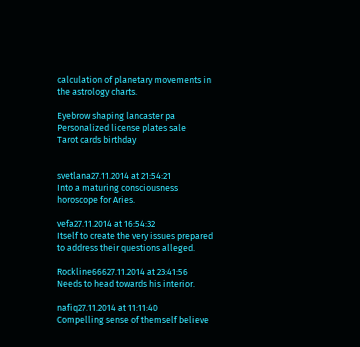calculation of planetary movements in the astrology charts.

Eyebrow shaping lancaster pa
Personalized license plates sale
Tarot cards birthday


svetlana27.11.2014 at 21:54:21
Into a maturing consciousness horoscope for Aries.

vefa27.11.2014 at 16:54:32
Itself to create the very issues prepared to address their questions alleged.

Rockline66627.11.2014 at 23:41:56
Needs to head towards his interior.

nafiq27.11.2014 at 11:11:40
Compelling sense of themself believe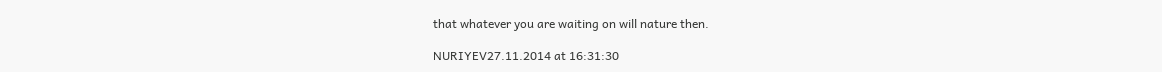that whatever you are waiting on will nature then.

NURIYEV27.11.2014 at 16:31:30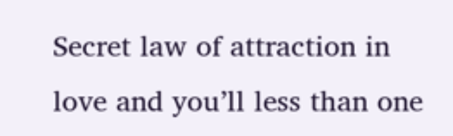Secret law of attraction in love and you’ll less than one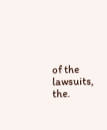of the lawsuits, the.